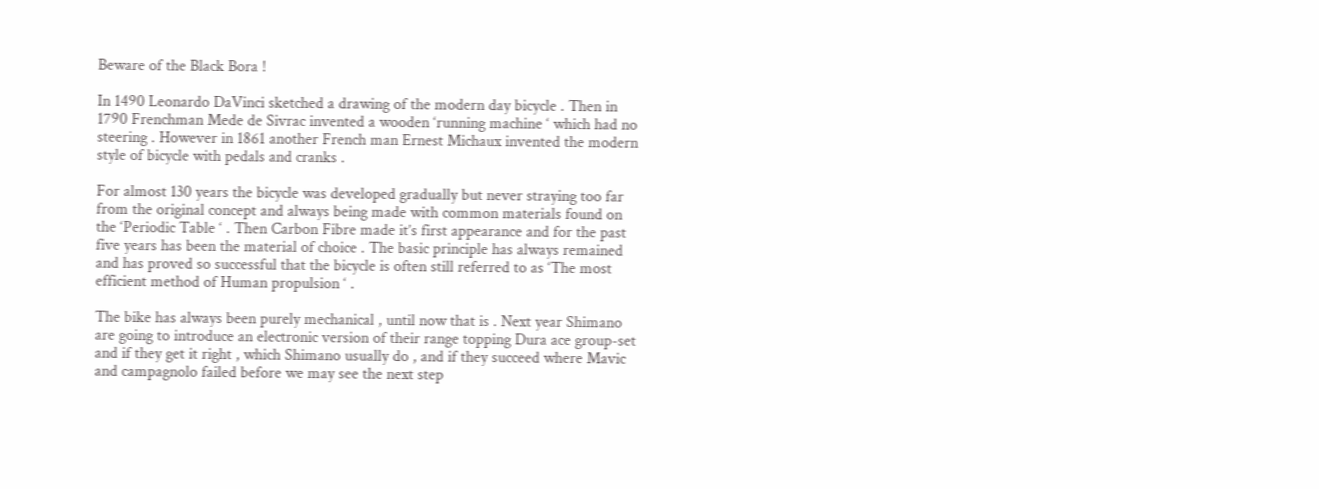Beware of the Black Bora !

In 1490 Leonardo DaVinci sketched a drawing of the modern day bicycle . Then in 1790 Frenchman Mede de Sivrac invented a wooden ‘running machine ‘ which had no steering . However in 1861 another French man Ernest Michaux invented the modern style of bicycle with pedals and cranks .

For almost 130 years the bicycle was developed gradually but never straying too far from the original concept and always being made with common materials found on the ‘Periodic Table ‘ . Then Carbon Fibre made it’s first appearance and for the past five years has been the material of choice . The basic principle has always remained and has proved so successful that the bicycle is often still referred to as ‘The most efficient method of Human propulsion ‘ .

The bike has always been purely mechanical , until now that is . Next year Shimano are going to introduce an electronic version of their range topping Dura ace group-set and if they get it right , which Shimano usually do , and if they succeed where Mavic and campagnolo failed before we may see the next step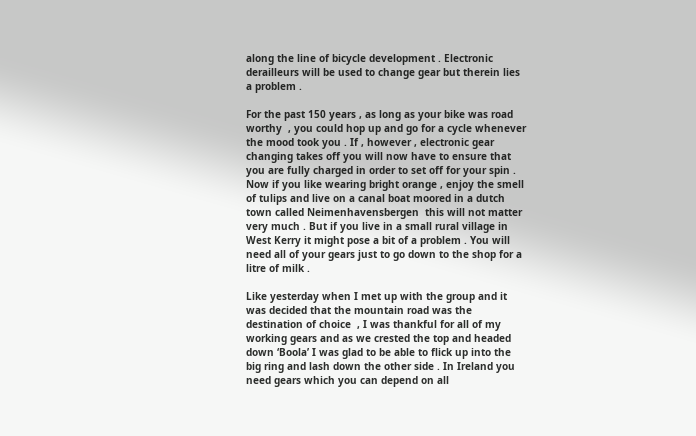along the line of bicycle development . Electronic derailleurs will be used to change gear but therein lies a problem .

For the past 150 years , as long as your bike was road worthy  , you could hop up and go for a cycle whenever the mood took you . If , however , electronic gear changing takes off you will now have to ensure that you are fully charged in order to set off for your spin . Now if you like wearing bright orange , enjoy the smell of tulips and live on a canal boat moored in a dutch town called Neimenhavensbergen  this will not matter very much . But if you live in a small rural village in West Kerry it might pose a bit of a problem . You will need all of your gears just to go down to the shop for a litre of milk .

Like yesterday when I met up with the group and it was decided that the mountain road was the destination of choice  , I was thankful for all of my working gears and as we crested the top and headed down ‘Boola’ I was glad to be able to flick up into the big ring and lash down the other side . In Ireland you need gears which you can depend on all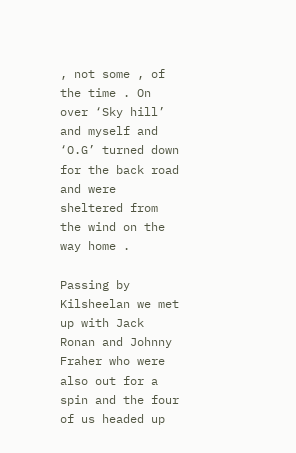, not some , of the time . On over ‘Sky hill’ and myself and ‘O.G’ turned down for the back road  and were sheltered from the wind on the way home .

Passing by Kilsheelan we met up with Jack Ronan and Johnny Fraher who were also out for a spin and the four of us headed up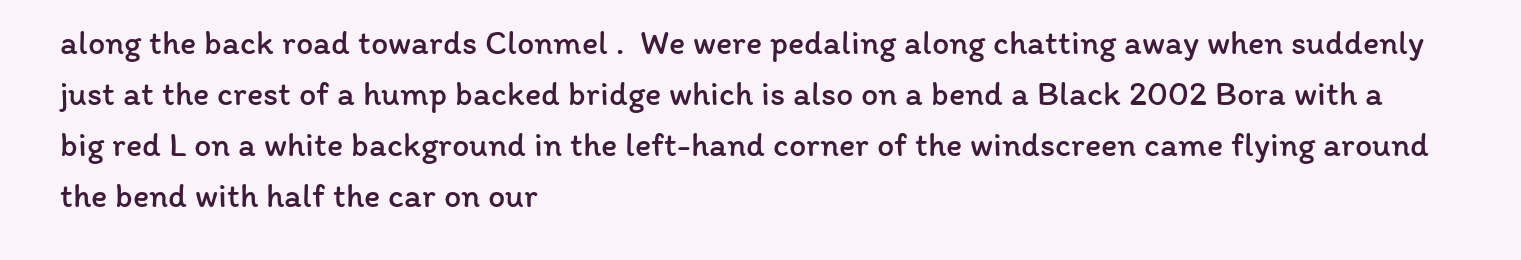along the back road towards Clonmel .  We were pedaling along chatting away when suddenly just at the crest of a hump backed bridge which is also on a bend a Black 2002 Bora with a big red L on a white background in the left-hand corner of the windscreen came flying around the bend with half the car on our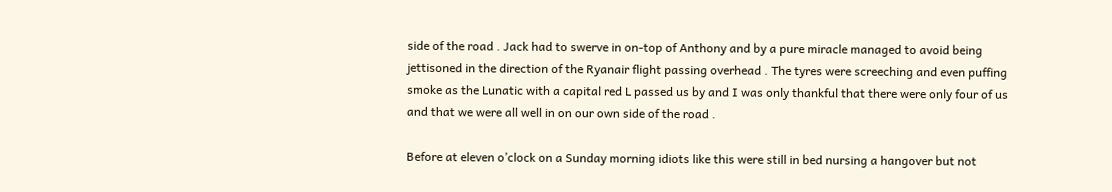side of the road . Jack had to swerve in on-top of Anthony and by a pure miracle managed to avoid being jettisoned in the direction of the Ryanair flight passing overhead . The tyres were screeching and even puffing smoke as the Lunatic with a capital red L passed us by and I was only thankful that there were only four of us and that we were all well in on our own side of the road .

Before at eleven o’clock on a Sunday morning idiots like this were still in bed nursing a hangover but not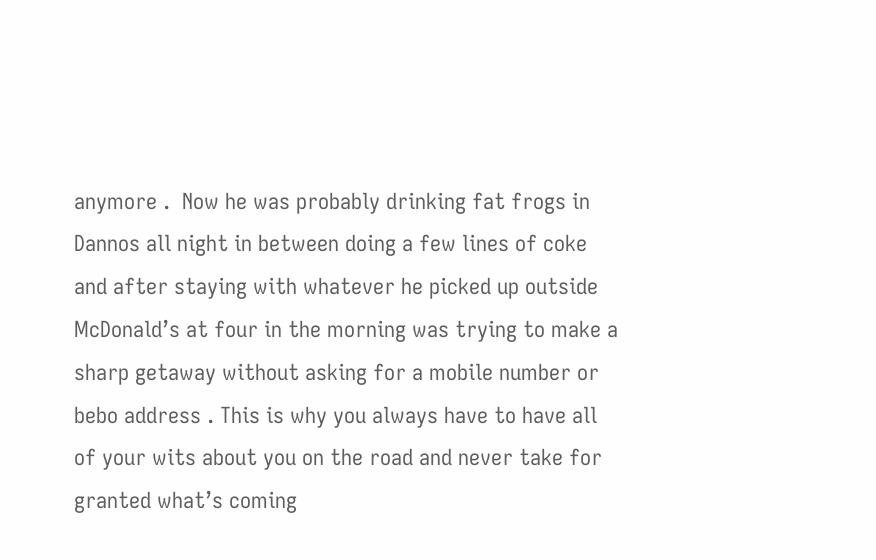anymore .  Now he was probably drinking fat frogs in Dannos all night in between doing a few lines of coke and after staying with whatever he picked up outside McDonald’s at four in the morning was trying to make a sharp getaway without asking for a mobile number or bebo address . This is why you always have to have all of your wits about you on the road and never take for granted what’s coming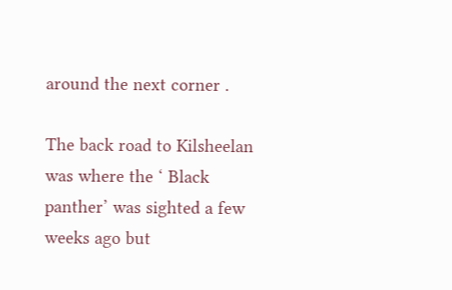around the next corner .

The back road to Kilsheelan was where the ‘ Black panther’ was sighted a few weeks ago but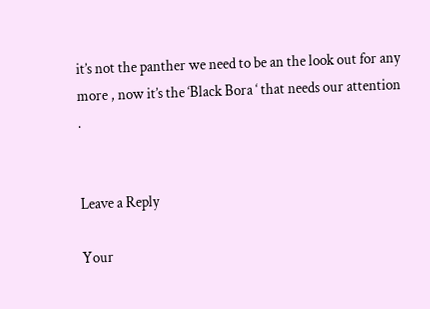it’s not the panther we need to be an the look out for any more , now it’s the ‘Black Bora ‘ that needs our attention .


Leave a Reply

Your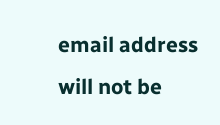email address will not be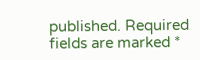published. Required fields are marked *